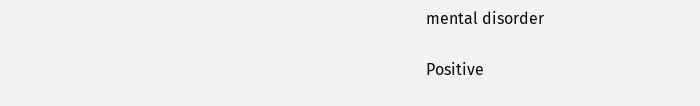mental disorder

Positive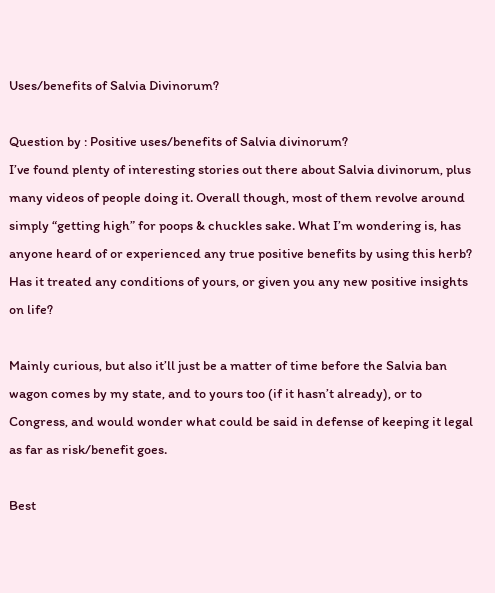Uses/benefits of Salvia Divinorum?

Question by : Positive uses/benefits of Salvia divinorum?
I’ve found plenty of interesting stories out there about Salvia divinorum, plus many videos of people doing it. Overall though, most of them revolve around simply “getting high” for poops & chuckles sake. What I’m wondering is, has anyone heard of or experienced any true positive benefits by using this herb? Has it treated any conditions of yours, or given you any new positive insights on life?

Mainly curious, but also it’ll just be a matter of time before the Salvia ban wagon comes by my state, and to yours too (if it hasn’t already), or to Congress, and would wonder what could be said in defense of keeping it legal as far as risk/benefit goes.

Best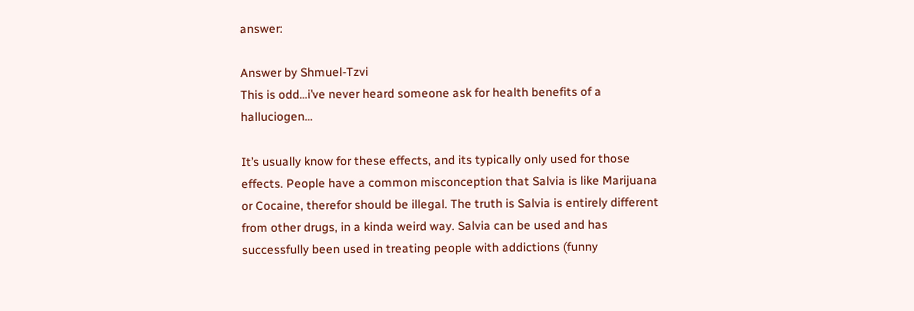answer:

Answer by Shmuel-Tzvi
This is odd…i’ve never heard someone ask for health benefits of a halluciogen…

It’s usually know for these effects, and its typically only used for those effects. People have a common misconception that Salvia is like Marijuana or Cocaine, therefor should be illegal. The truth is Salvia is entirely different from other drugs, in a kinda weird way. Salvia can be used and has successfully been used in treating people with addictions (funny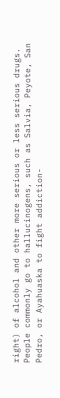right) of alcohol and other more serious or less serious drugs. People commonly go to hallucinogens, such as Salvia, Peyote, San Pedro, or Ayahuaska to fight addiction-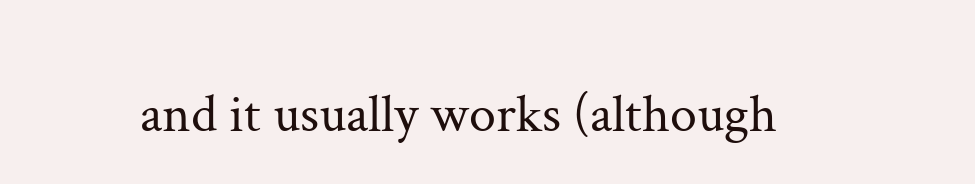and it usually works (although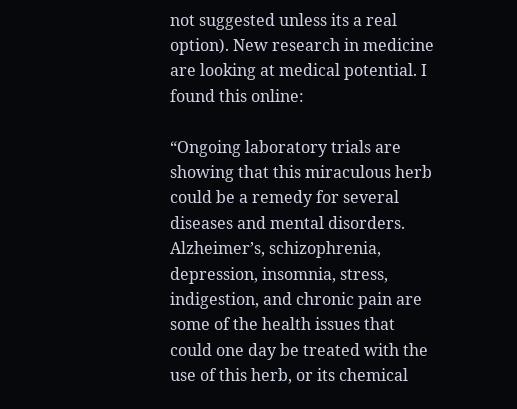not suggested unless its a real option). New research in medicine are looking at medical potential. I found this online:

“Ongoing laboratory trials are showing that this miraculous herb could be a remedy for several diseases and mental disorders. Alzheimer’s, schizophrenia, depression, insomnia, stress, indigestion, and chronic pain are some of the health issues that could one day be treated with the use of this herb, or its chemical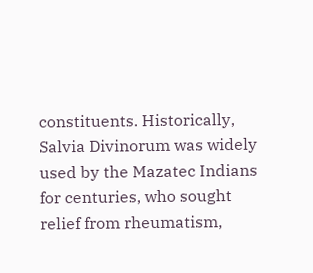constituents. Historically, Salvia Divinorum was widely used by the Mazatec Indians for centuries, who sought relief from rheumatism,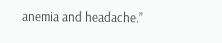anemia and headache.”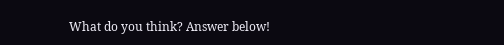What do you think? Answer below!